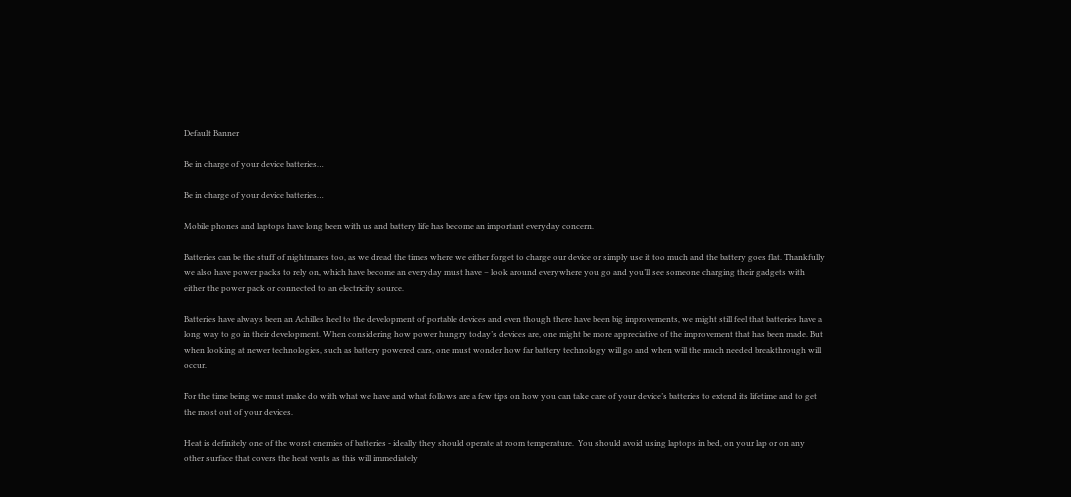Default Banner

Be in charge of your device batteries…

Be in charge of your device batteries…

Mobile phones and laptops have long been with us and battery life has become an important everyday concern.

Batteries can be the stuff of nightmares too, as we dread the times where we either forget to charge our device or simply use it too much and the battery goes flat. Thankfully we also have power packs to rely on, which have become an everyday must have – look around everywhere you go and you’ll see someone charging their gadgets with either the power pack or connected to an electricity source.

Batteries have always been an Achilles heel to the development of portable devices and even though there have been big improvements, we might still feel that batteries have a long way to go in their development. When considering how power hungry today’s devices are, one might be more appreciative of the improvement that has been made. But when looking at newer technologies, such as battery powered cars, one must wonder how far battery technology will go and when will the much needed breakthrough will occur.

For the time being we must make do with what we have and what follows are a few tips on how you can take care of your device’s batteries to extend its lifetime and to get the most out of your devices.

Heat is definitely one of the worst enemies of batteries - ideally they should operate at room temperature.  You should avoid using laptops in bed, on your lap or on any other surface that covers the heat vents as this will immediately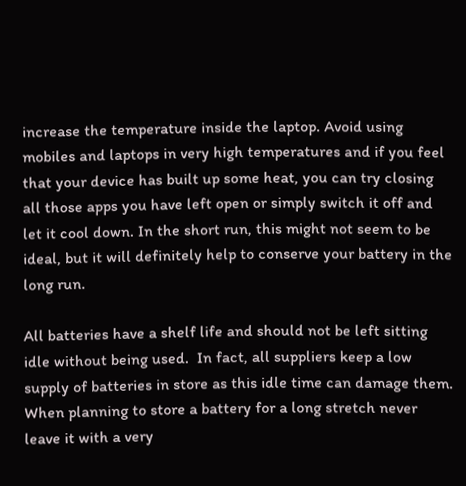increase the temperature inside the laptop. Avoid using mobiles and laptops in very high temperatures and if you feel that your device has built up some heat, you can try closing all those apps you have left open or simply switch it off and let it cool down. In the short run, this might not seem to be ideal, but it will definitely help to conserve your battery in the long run.

All batteries have a shelf life and should not be left sitting idle without being used.  In fact, all suppliers keep a low supply of batteries in store as this idle time can damage them. When planning to store a battery for a long stretch never leave it with a very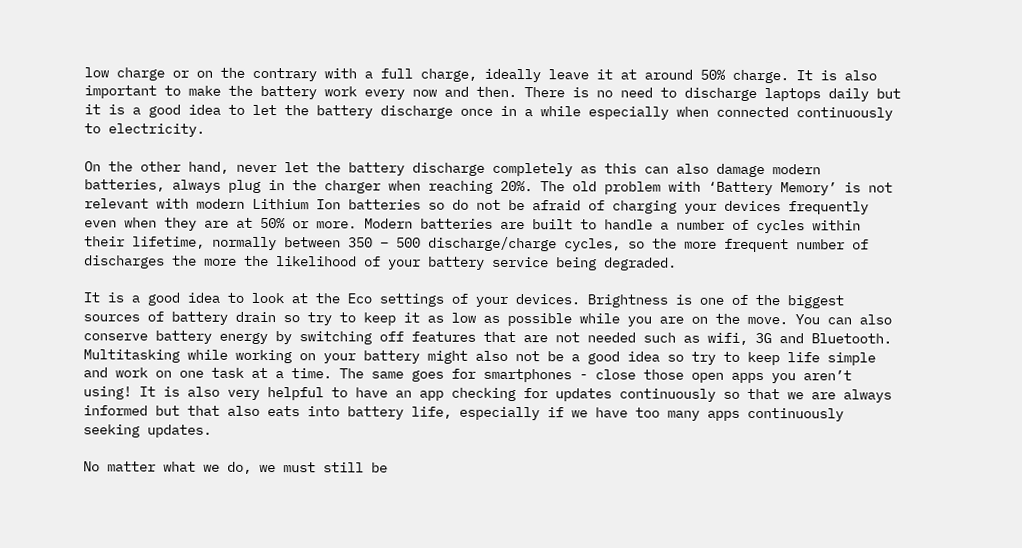low charge or on the contrary with a full charge, ideally leave it at around 50% charge. It is also important to make the battery work every now and then. There is no need to discharge laptops daily but it is a good idea to let the battery discharge once in a while especially when connected continuously to electricity.

On the other hand, never let the battery discharge completely as this can also damage modern batteries, always plug in the charger when reaching 20%. The old problem with ‘Battery Memory’ is not relevant with modern Lithium Ion batteries so do not be afraid of charging your devices frequently even when they are at 50% or more. Modern batteries are built to handle a number of cycles within their lifetime, normally between 350 – 500 discharge/charge cycles, so the more frequent number of discharges the more the likelihood of your battery service being degraded.

It is a good idea to look at the Eco settings of your devices. Brightness is one of the biggest sources of battery drain so try to keep it as low as possible while you are on the move. You can also conserve battery energy by switching off features that are not needed such as wifi, 3G and Bluetooth. Multitasking while working on your battery might also not be a good idea so try to keep life simple and work on one task at a time. The same goes for smartphones - close those open apps you aren’t using! It is also very helpful to have an app checking for updates continuously so that we are always informed but that also eats into battery life, especially if we have too many apps continuously seeking updates.

No matter what we do, we must still be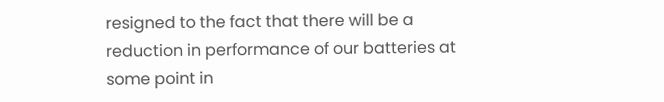resigned to the fact that there will be a reduction in performance of our batteries at some point in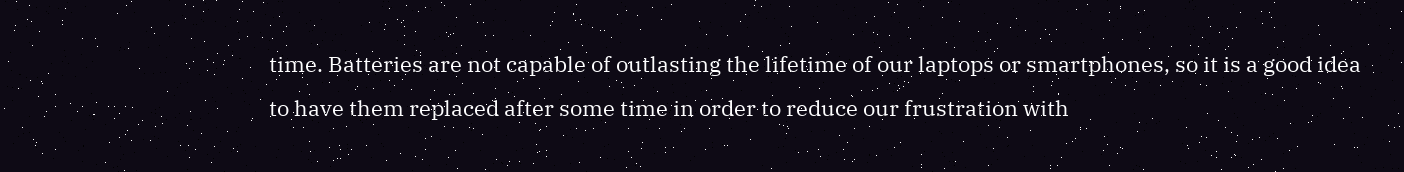time. Batteries are not capable of outlasting the lifetime of our laptops or smartphones, so it is a good idea to have them replaced after some time in order to reduce our frustration with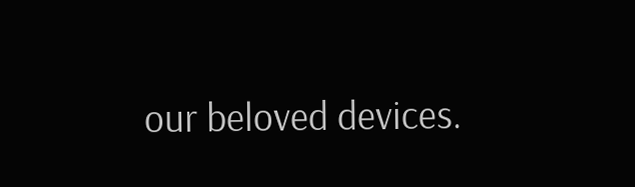our beloved devices.